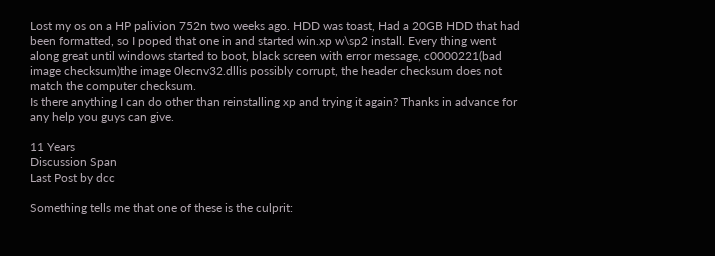Lost my os on a HP palivion 752n two weeks ago. HDD was toast, Had a 20GB HDD that had been formatted, so I poped that one in and started win.xp w\sp2 install. Every thing went along great until windows started to boot, black screen with error message, c0000221(bad image checksum)the image 0lecnv32.dllis possibly corrupt, the header checksum does not match the computer checksum.
Is there anything I can do other than reinstalling xp and trying it again? Thanks in advance for any help you guys can give.

11 Years
Discussion Span
Last Post by dcc

Something tells me that one of these is the culprit: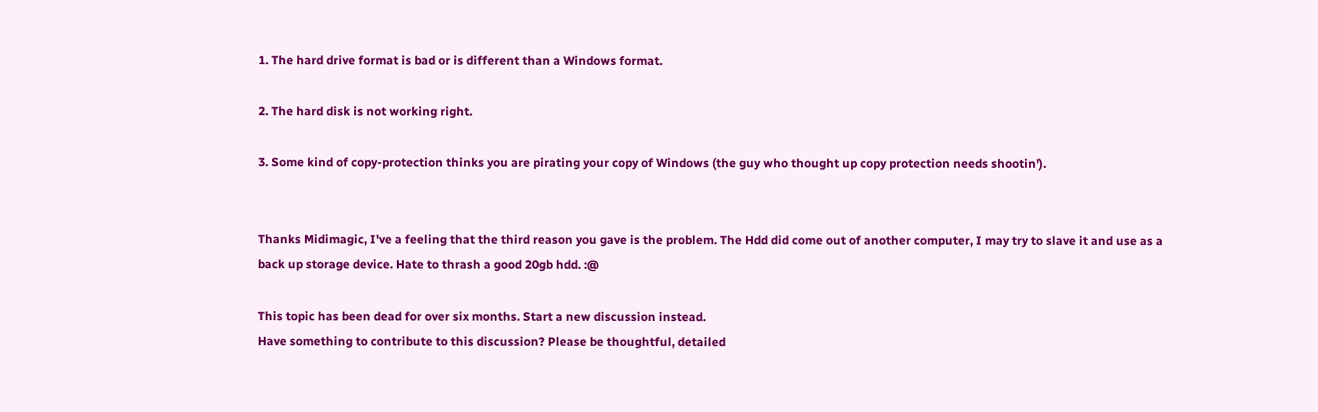1. The hard drive format is bad or is different than a Windows format.

2. The hard disk is not working right.

3. Some kind of copy-protection thinks you are pirating your copy of Windows (the guy who thought up copy protection needs shootin').


Thanks Midimagic, I've a feeling that the third reason you gave is the problem. The Hdd did come out of another computer, I may try to slave it and use as a back up storage device. Hate to thrash a good 20gb hdd. :@

This topic has been dead for over six months. Start a new discussion instead.
Have something to contribute to this discussion? Please be thoughtful, detailed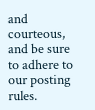and courteous, and be sure to adhere to our posting rules.